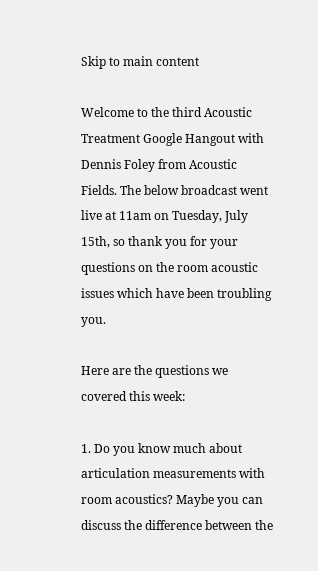Skip to main content

Welcome to the third Acoustic Treatment Google Hangout with Dennis Foley from Acoustic Fields. The below broadcast went live at 11am on Tuesday, July 15th, so thank you for your questions on the room acoustic issues which have been troubling you.

Here are the questions we covered this week:

1. Do you know much about articulation measurements with room acoustics? Maybe you can discuss the difference between the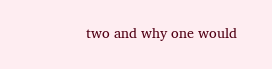two and why one would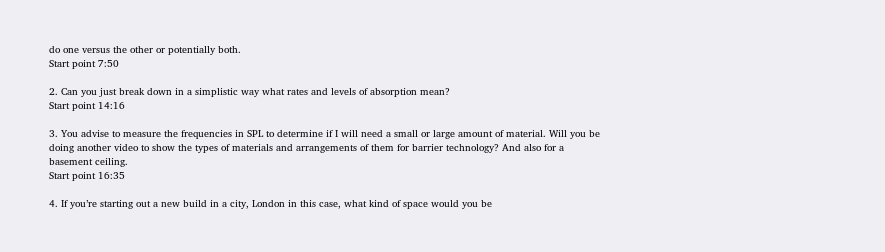do one versus the other or potentially both.
Start point 7:50

2. Can you just break down in a simplistic way what rates and levels of absorption mean?
Start point 14:16

3. You advise to measure the frequencies in SPL to determine if I will need a small or large amount of material. Will you be doing another video to show the types of materials and arrangements of them for barrier technology? And also for a basement ceiling.
Start point 16:35

4. If you’re starting out a new build in a city, London in this case, what kind of space would you be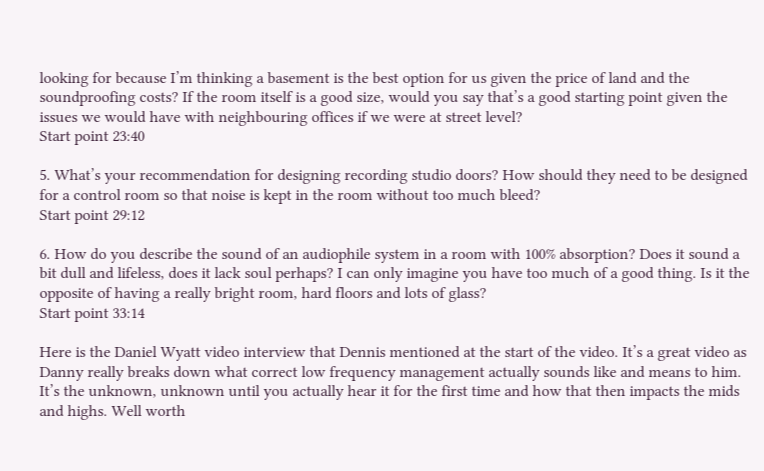looking for because I’m thinking a basement is the best option for us given the price of land and the soundproofing costs? If the room itself is a good size, would you say that’s a good starting point given the issues we would have with neighbouring offices if we were at street level?
Start point 23:40

5. What’s your recommendation for designing recording studio doors? How should they need to be designed for a control room so that noise is kept in the room without too much bleed?
Start point 29:12

6. How do you describe the sound of an audiophile system in a room with 100% absorption? Does it sound a bit dull and lifeless, does it lack soul perhaps? I can only imagine you have too much of a good thing. Is it the opposite of having a really bright room, hard floors and lots of glass?
Start point 33:14

Here is the Daniel Wyatt video interview that Dennis mentioned at the start of the video. It’s a great video as Danny really breaks down what correct low frequency management actually sounds like and means to him. It’s the unknown, unknown until you actually hear it for the first time and how that then impacts the mids and highs. Well worth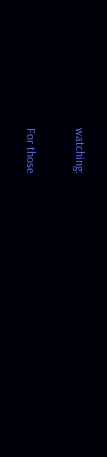watching:

For those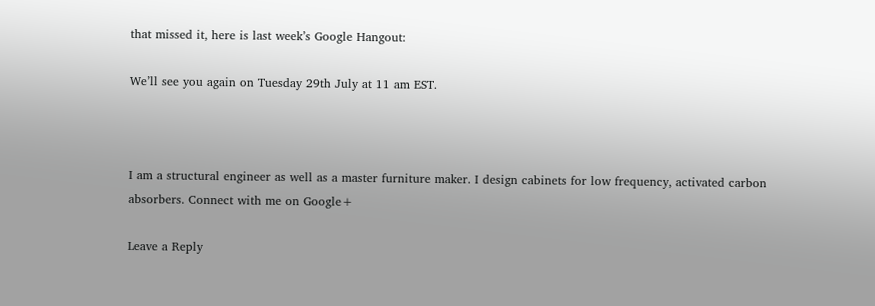that missed it, here is last week’s Google Hangout:

We’ll see you again on Tuesday 29th July at 11 am EST.



I am a structural engineer as well as a master furniture maker. I design cabinets for low frequency, activated carbon absorbers. Connect with me on Google+

Leave a Reply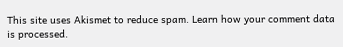This site uses Akismet to reduce spam. Learn how your comment data is processed.